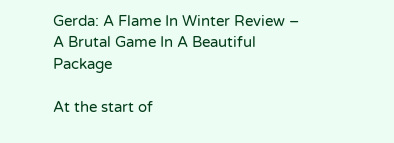Gerda: A Flame In Winter Review – A Brutal Game In A Beautiful Package

At the start of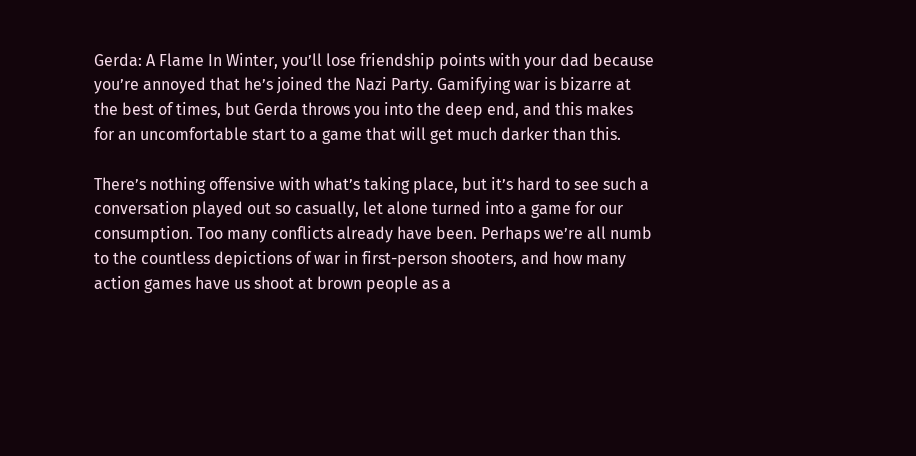Gerda: A Flame In Winter, you’ll lose friendship points with your dad because you’re annoyed that he’s joined the Nazi Party. Gamifying war is bizarre at the best of times, but Gerda throws you into the deep end, and this makes for an uncomfortable start to a game that will get much darker than this.

There’s nothing offensive with what’s taking place, but it’s hard to see such a conversation played out so casually, let alone turned into a game for our consumption. Too many conflicts already have been. Perhaps we’re all numb to the countless depictions of war in first-person shooters, and how many action games have us shoot at brown people as a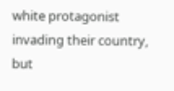white protagonist invading their country, but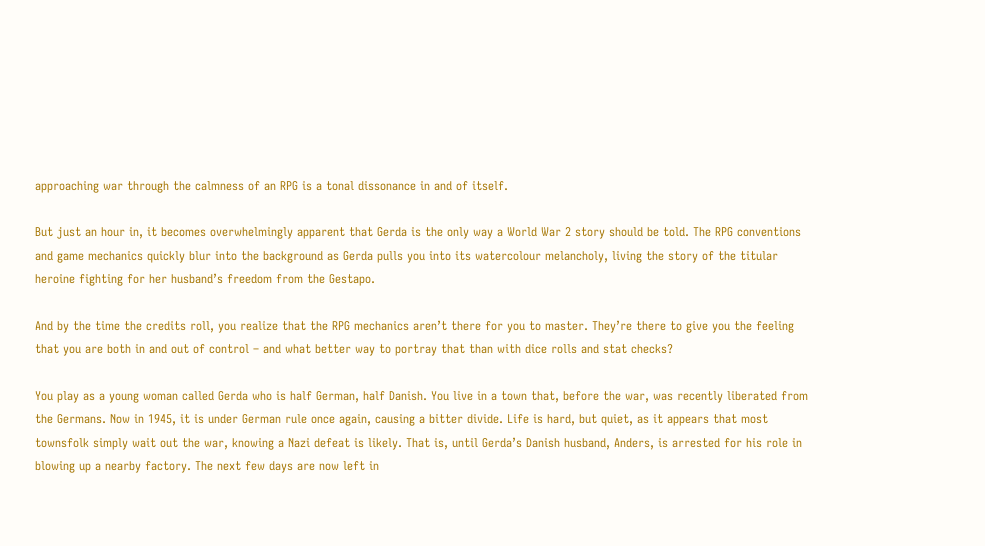approaching war through the calmness of an RPG is a tonal dissonance in and of itself.

But just an hour in, it becomes overwhelmingly apparent that Gerda is the only way a World War 2 story should be told. The RPG conventions and game mechanics quickly blur into the background as Gerda pulls you into its watercolour melancholy, living the story of the titular heroine fighting for her husband’s freedom from the Gestapo.

And by the time the credits roll, you realize that the RPG mechanics aren’t there for you to master. They’re there to give you the feeling that you are both in and out of control – and what better way to portray that than with dice rolls and stat checks?

You play as a young woman called Gerda who is half German, half Danish. You live in a town that, before the war, was recently liberated from the Germans. Now in 1945, it is under German rule once again, causing a bitter divide. Life is hard, but quiet, as it appears that most townsfolk simply wait out the war, knowing a Nazi defeat is likely. That is, until Gerda’s Danish husband, Anders, is arrested for his role in blowing up a nearby factory. The next few days are now left in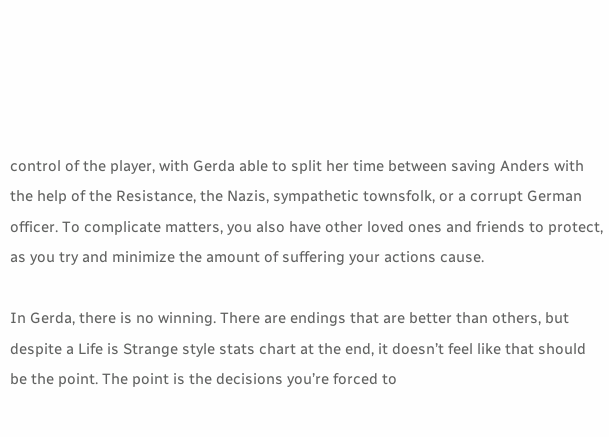control of the player, with Gerda able to split her time between saving Anders with the help of the Resistance, the Nazis, sympathetic townsfolk, or a corrupt German officer. To complicate matters, you also have other loved ones and friends to protect, as you try and minimize the amount of suffering your actions cause.

In Gerda, there is no winning. There are endings that are better than others, but despite a Life is Strange style stats chart at the end, it doesn’t feel like that should be the point. The point is the decisions you’re forced to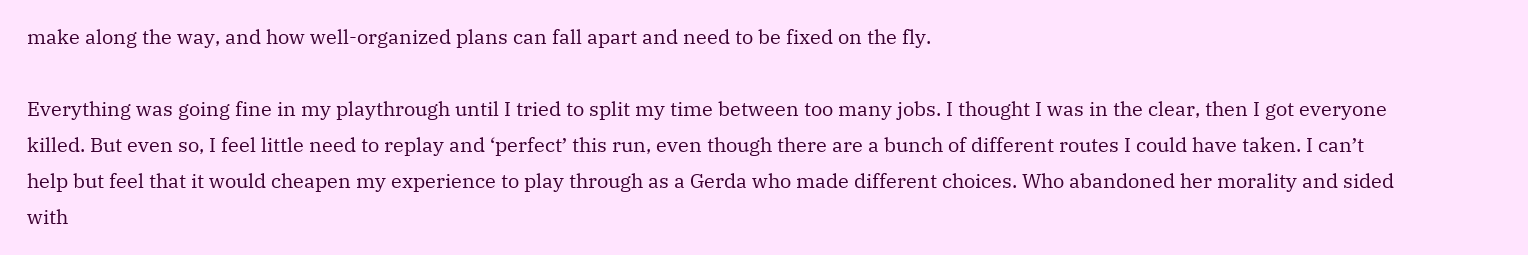make along the way, and how well-organized plans can fall apart and need to be fixed on the fly.

Everything was going fine in my playthrough until I tried to split my time between too many jobs. I thought I was in the clear, then I got everyone killed. But even so, I feel little need to replay and ‘perfect’ this run, even though there are a bunch of different routes I could have taken. I can’t help but feel that it would cheapen my experience to play through as a Gerda who made different choices. Who abandoned her morality and sided with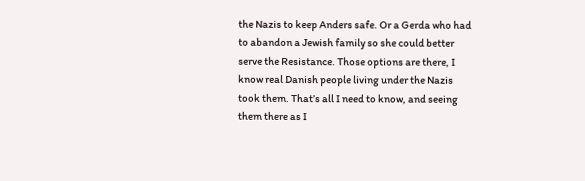the Nazis to keep Anders safe. Or a Gerda who had to abandon a Jewish family so she could better serve the Resistance. Those options are there, I know real Danish people living under the Nazis took them. That’s all I need to know, and seeing them there as I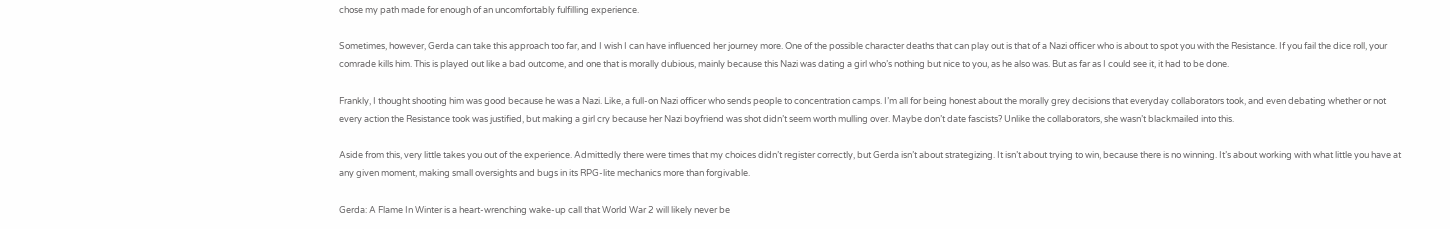chose my path made for enough of an uncomfortably fulfilling experience.

Sometimes, however, Gerda can take this approach too far, and I wish I can have influenced her journey more. One of the possible character deaths that can play out is that of a Nazi officer who is about to spot you with the Resistance. If you fail the dice roll, your comrade kills him. This is played out like a bad outcome, and one that is morally dubious, mainly because this Nazi was dating a girl who’s nothing but nice to you, as he also was. But as far as I could see it, it had to be done.

Frankly, I thought shooting him was good because he was a Nazi. Like, a full-on Nazi officer who sends people to concentration camps. I’m all for being honest about the morally grey decisions that everyday collaborators took, and even debating whether or not every action the Resistance took was justified, but making a girl cry because her Nazi boyfriend was shot didn’t seem worth mulling over. Maybe don’t date fascists? Unlike the collaborators, she wasn’t blackmailed into this.

Aside from this, very little takes you out of the experience. Admittedly there were times that my choices didn’t register correctly, but Gerda isn’t about strategizing. It isn’t about trying to win, because there is no winning. It’s about working with what little you have at any given moment, making small oversights and bugs in its RPG-lite mechanics more than forgivable.

Gerda: A Flame In Winter is a heart-wrenching wake-up call that World War 2 will likely never be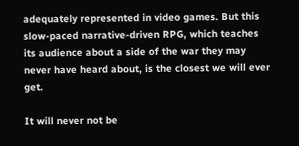adequately represented in video games. But this slow-paced narrative-driven RPG, which teaches its audience about a side of the war they may never have heard about, is the closest we will ever get.

It will never not be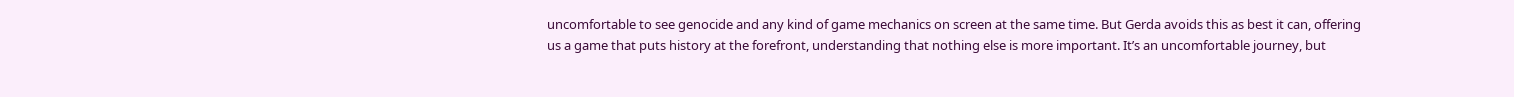uncomfortable to see genocide and any kind of game mechanics on screen at the same time. But Gerda avoids this as best it can, offering us a game that puts history at the forefront, understanding that nothing else is more important. It’s an uncomfortable journey, but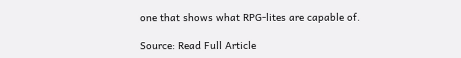one that shows what RPG-lites are capable of.

Source: Read Full Article